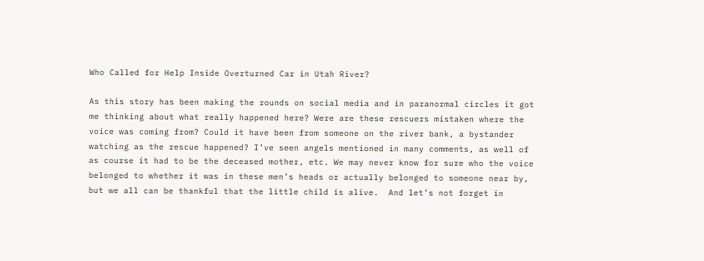Who Called for Help Inside Overturned Car in Utah River?

As this story has been making the rounds on social media and in paranormal circles it got me thinking about what really happened here? Were are these rescuers mistaken where the voice was coming from? Could it have been from someone on the river bank, a bystander watching as the rescue happened? I’ve seen angels mentioned in many comments, as well of as course it had to be the deceased mother, etc. We may never know for sure who the voice belonged to whether it was in these men’s heads or actually belonged to someone near by, but we all can be thankful that the little child is alive.  And let’s not forget in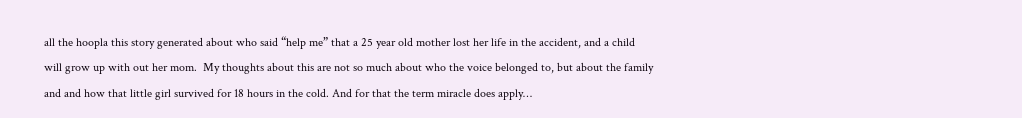all the hoopla this story generated about who said “help me” that a 25 year old mother lost her life in the accident, and a child will grow up with out her mom.  My thoughts about this are not so much about who the voice belonged to, but about the family and and how that little girl survived for 18 hours in the cold. And for that the term miracle does apply…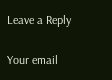Leave a Reply

Your email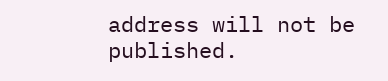address will not be published.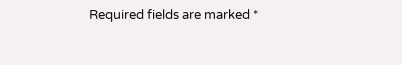Required fields are marked *